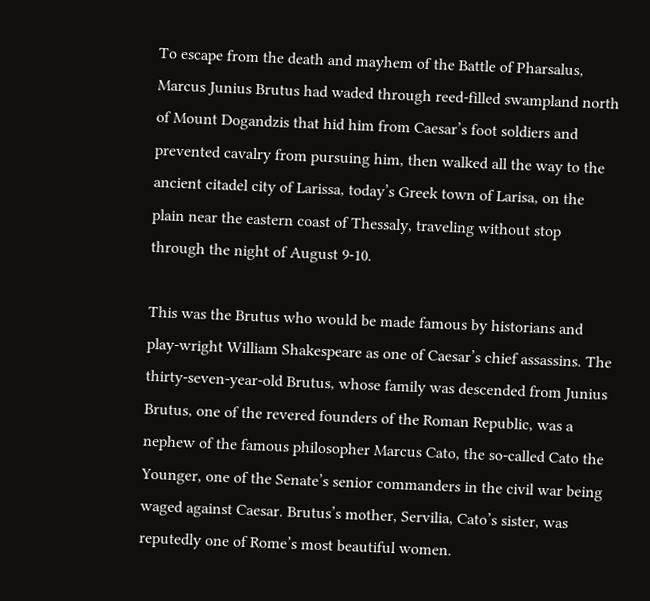To escape from the death and mayhem of the Battle of Pharsalus, Marcus Junius Brutus had waded through reed-filled swampland north of Mount Dogandzis that hid him from Caesar’s foot soldiers and prevented cavalry from pursuing him, then walked all the way to the ancient citadel city of Larissa, today’s Greek town of Larisa, on the plain near the eastern coast of Thessaly, traveling without stop through the night of August 9-10.

This was the Brutus who would be made famous by historians and play-wright William Shakespeare as one of Caesar’s chief assassins. The thirty-seven-year-old Brutus, whose family was descended from Junius Brutus, one of the revered founders of the Roman Republic, was a nephew of the famous philosopher Marcus Cato, the so-called Cato the Younger, one of the Senate’s senior commanders in the civil war being waged against Caesar. Brutus’s mother, Servilia, Cato’s sister, was reputedly one of Rome’s most beautiful women.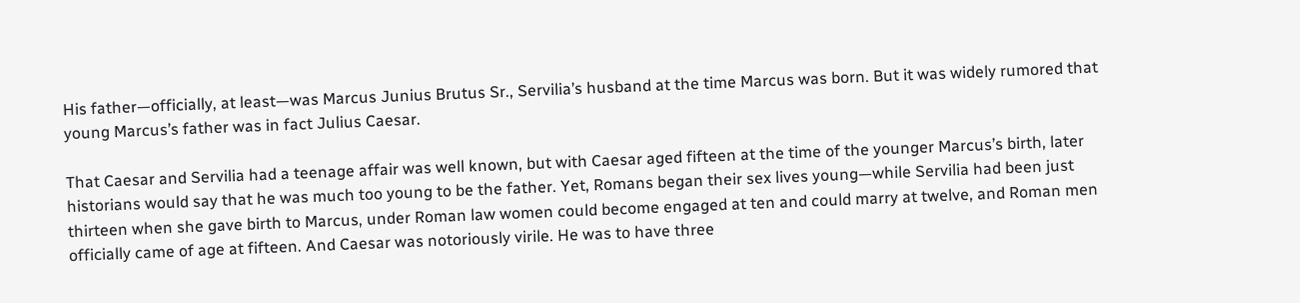His father—officially, at least—was Marcus Junius Brutus Sr., Servilia’s husband at the time Marcus was born. But it was widely rumored that young Marcus’s father was in fact Julius Caesar.

That Caesar and Servilia had a teenage affair was well known, but with Caesar aged fifteen at the time of the younger Marcus’s birth, later historians would say that he was much too young to be the father. Yet, Romans began their sex lives young—while Servilia had been just thirteen when she gave birth to Marcus, under Roman law women could become engaged at ten and could marry at twelve, and Roman men officially came of age at fifteen. And Caesar was notoriously virile. He was to have three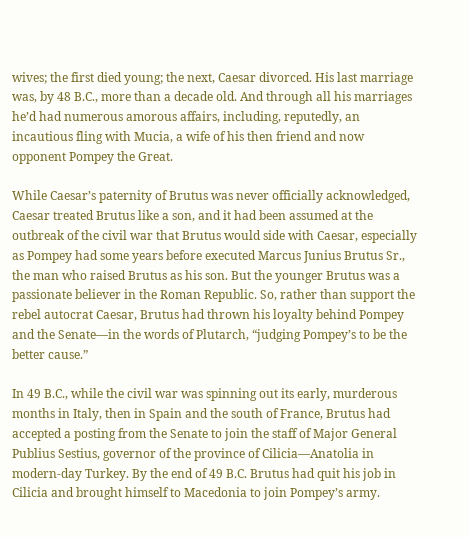wives; the first died young; the next, Caesar divorced. His last marriage was, by 48 B.C., more than a decade old. And through all his marriages he’d had numerous amorous affairs, including, reputedly, an incautious fling with Mucia, a wife of his then friend and now opponent Pompey the Great.

While Caesar’s paternity of Brutus was never officially acknowledged, Caesar treated Brutus like a son, and it had been assumed at the outbreak of the civil war that Brutus would side with Caesar, especially as Pompey had some years before executed Marcus Junius Brutus Sr., the man who raised Brutus as his son. But the younger Brutus was a passionate believer in the Roman Republic. So, rather than support the rebel autocrat Caesar, Brutus had thrown his loyalty behind Pompey and the Senate—in the words of Plutarch, “judging Pompey’s to be the better cause.”

In 49 B.C., while the civil war was spinning out its early, murderous months in Italy, then in Spain and the south of France, Brutus had accepted a posting from the Senate to join the staff of Major General Publius Sestius, governor of the province of Cilicia—Anatolia in modern-day Turkey. By the end of 49 B.C. Brutus had quit his job in Cilicia and brought himself to Macedonia to join Pompey’s army.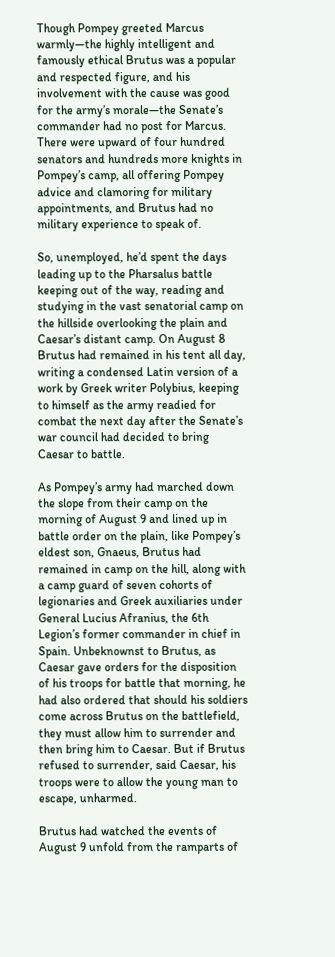Though Pompey greeted Marcus warmly—the highly intelligent and famously ethical Brutus was a popular and respected figure, and his involvement with the cause was good for the army’s morale—the Senate’s commander had no post for Marcus. There were upward of four hundred senators and hundreds more knights in Pompey’s camp, all offering Pompey advice and clamoring for military appointments, and Brutus had no military experience to speak of.

So, unemployed, he’d spent the days leading up to the Pharsalus battle keeping out of the way, reading and studying in the vast senatorial camp on the hillside overlooking the plain and Caesar’s distant camp. On August 8 Brutus had remained in his tent all day, writing a condensed Latin version of a work by Greek writer Polybius, keeping to himself as the army readied for combat the next day after the Senate’s war council had decided to bring Caesar to battle.

As Pompey’s army had marched down the slope from their camp on the morning of August 9 and lined up in battle order on the plain, like Pompey’s eldest son, Gnaeus, Brutus had remained in camp on the hill, along with a camp guard of seven cohorts of legionaries and Greek auxiliaries under General Lucius Afranius, the 6th Legion’s former commander in chief in Spain. Unbeknownst to Brutus, as Caesar gave orders for the disposition of his troops for battle that morning, he had also ordered that should his soldiers come across Brutus on the battlefield, they must allow him to surrender and then bring him to Caesar. But if Brutus refused to surrender, said Caesar, his troops were to allow the young man to escape, unharmed.

Brutus had watched the events of August 9 unfold from the ramparts of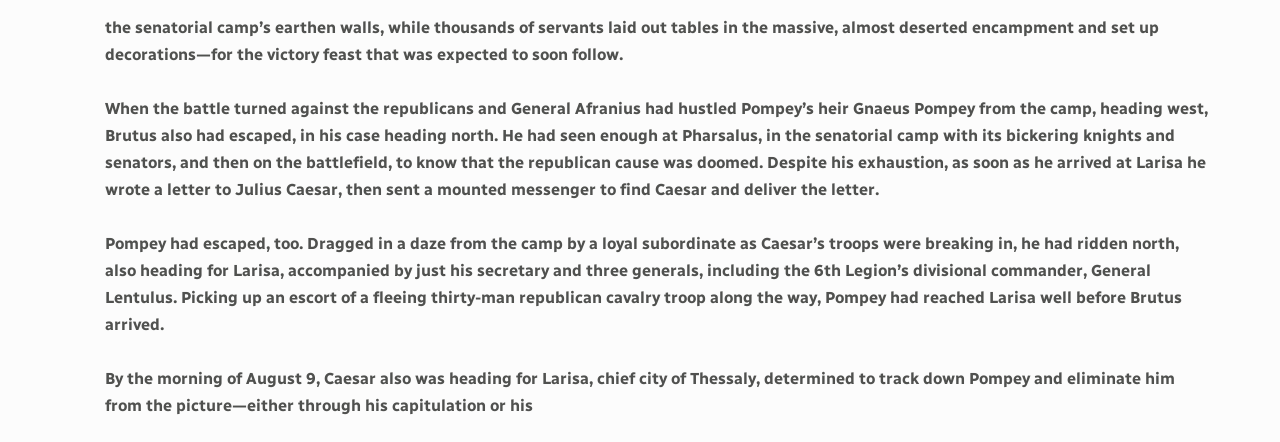the senatorial camp’s earthen walls, while thousands of servants laid out tables in the massive, almost deserted encampment and set up decorations—for the victory feast that was expected to soon follow.

When the battle turned against the republicans and General Afranius had hustled Pompey’s heir Gnaeus Pompey from the camp, heading west, Brutus also had escaped, in his case heading north. He had seen enough at Pharsalus, in the senatorial camp with its bickering knights and senators, and then on the battlefield, to know that the republican cause was doomed. Despite his exhaustion, as soon as he arrived at Larisa he wrote a letter to Julius Caesar, then sent a mounted messenger to find Caesar and deliver the letter.

Pompey had escaped, too. Dragged in a daze from the camp by a loyal subordinate as Caesar’s troops were breaking in, he had ridden north, also heading for Larisa, accompanied by just his secretary and three generals, including the 6th Legion’s divisional commander, General Lentulus. Picking up an escort of a fleeing thirty-man republican cavalry troop along the way, Pompey had reached Larisa well before Brutus arrived.

By the morning of August 9, Caesar also was heading for Larisa, chief city of Thessaly, determined to track down Pompey and eliminate him from the picture—either through his capitulation or his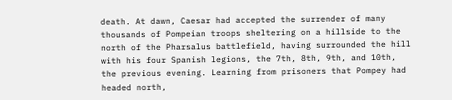death. At dawn, Caesar had accepted the surrender of many thousands of Pompeian troops sheltering on a hillside to the north of the Pharsalus battlefield, having surrounded the hill with his four Spanish legions, the 7th, 8th, 9th, and 10th, the previous evening. Learning from prisoners that Pompey had headed north,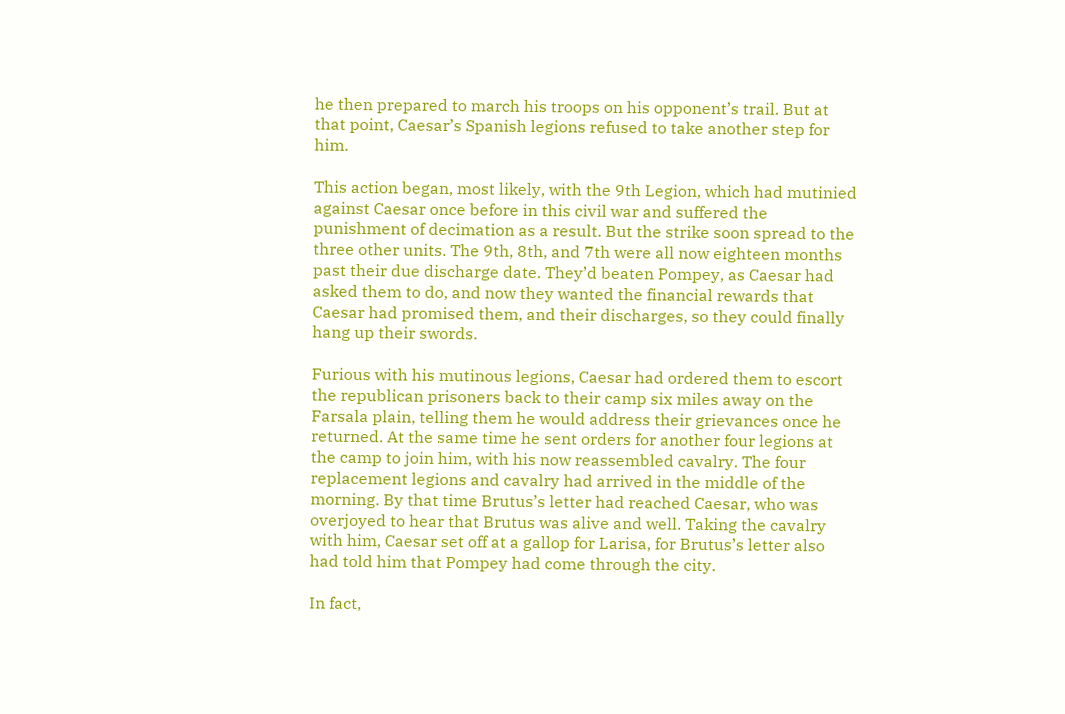he then prepared to march his troops on his opponent’s trail. But at that point, Caesar’s Spanish legions refused to take another step for him.

This action began, most likely, with the 9th Legion, which had mutinied against Caesar once before in this civil war and suffered the punishment of decimation as a result. But the strike soon spread to the three other units. The 9th, 8th, and 7th were all now eighteen months past their due discharge date. They’d beaten Pompey, as Caesar had asked them to do, and now they wanted the financial rewards that Caesar had promised them, and their discharges, so they could finally hang up their swords.

Furious with his mutinous legions, Caesar had ordered them to escort the republican prisoners back to their camp six miles away on the Farsala plain, telling them he would address their grievances once he returned. At the same time he sent orders for another four legions at the camp to join him, with his now reassembled cavalry. The four replacement legions and cavalry had arrived in the middle of the morning. By that time Brutus’s letter had reached Caesar, who was overjoyed to hear that Brutus was alive and well. Taking the cavalry with him, Caesar set off at a gallop for Larisa, for Brutus’s letter also had told him that Pompey had come through the city.

In fact,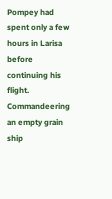Pompey had spent only a few hours in Larisa before continuing his flight. Commandeering an empty grain ship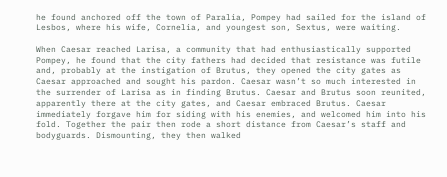he found anchored off the town of Paralia, Pompey had sailed for the island of Lesbos, where his wife, Cornelia, and youngest son, Sextus, were waiting.

When Caesar reached Larisa, a community that had enthusiastically supported Pompey, he found that the city fathers had decided that resistance was futile and, probably at the instigation of Brutus, they opened the city gates as Caesar approached and sought his pardon. Caesar wasn’t so much interested in the surrender of Larisa as in finding Brutus. Caesar and Brutus soon reunited, apparently there at the city gates, and Caesar embraced Brutus. Caesar immediately forgave him for siding with his enemies, and welcomed him into his fold. Together the pair then rode a short distance from Caesar’s staff and bodyguards. Dismounting, they then walked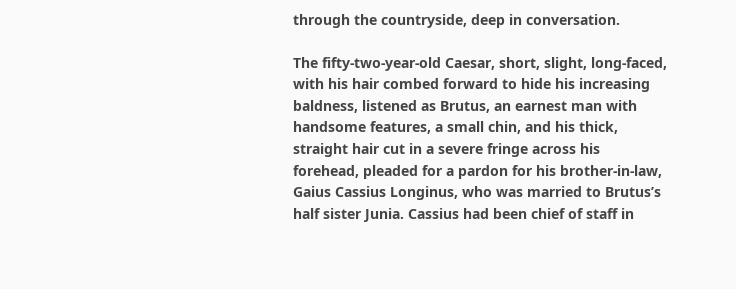through the countryside, deep in conversation.

The fifty-two-year-old Caesar, short, slight, long-faced, with his hair combed forward to hide his increasing baldness, listened as Brutus, an earnest man with handsome features, a small chin, and his thick, straight hair cut in a severe fringe across his forehead, pleaded for a pardon for his brother-in-law, Gaius Cassius Longinus, who was married to Brutus’s half sister Junia. Cassius had been chief of staff in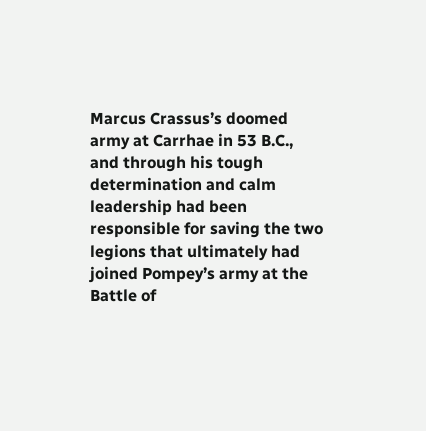Marcus Crassus’s doomed army at Carrhae in 53 B.C., and through his tough determination and calm leadership had been responsible for saving the two legions that ultimately had joined Pompey’s army at the Battle of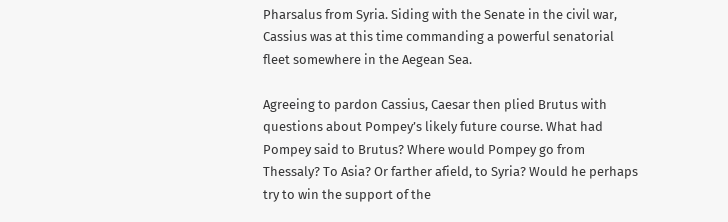Pharsalus from Syria. Siding with the Senate in the civil war, Cassius was at this time commanding a powerful senatorial fleet somewhere in the Aegean Sea.

Agreeing to pardon Cassius, Caesar then plied Brutus with questions about Pompey’s likely future course. What had Pompey said to Brutus? Where would Pompey go from Thessaly? To Asia? Or farther afield, to Syria? Would he perhaps try to win the support of the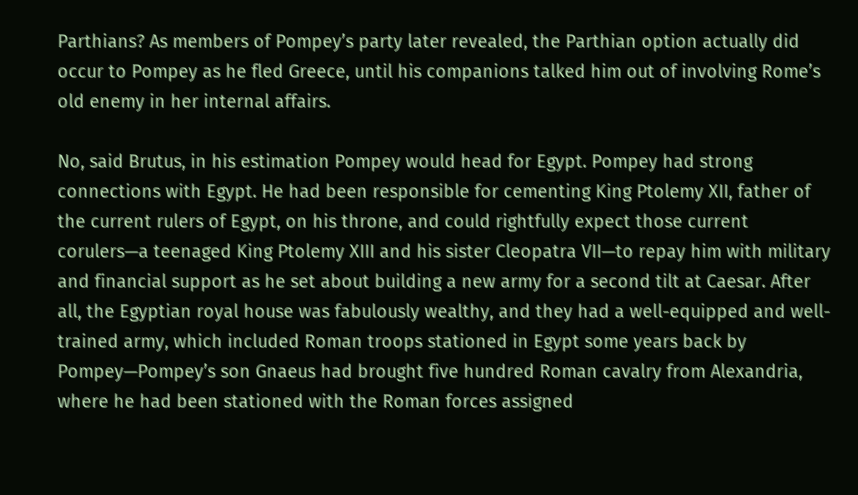Parthians? As members of Pompey’s party later revealed, the Parthian option actually did occur to Pompey as he fled Greece, until his companions talked him out of involving Rome’s old enemy in her internal affairs.

No, said Brutus, in his estimation Pompey would head for Egypt. Pompey had strong connections with Egypt. He had been responsible for cementing King Ptolemy XII, father of the current rulers of Egypt, on his throne, and could rightfully expect those current corulers—a teenaged King Ptolemy XIII and his sister Cleopatra VII—to repay him with military and financial support as he set about building a new army for a second tilt at Caesar. After all, the Egyptian royal house was fabulously wealthy, and they had a well-equipped and well-trained army, which included Roman troops stationed in Egypt some years back by Pompey—Pompey’s son Gnaeus had brought five hundred Roman cavalry from Alexandria, where he had been stationed with the Roman forces assigned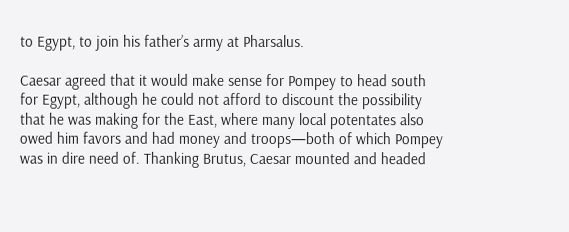to Egypt, to join his father’s army at Pharsalus.

Caesar agreed that it would make sense for Pompey to head south for Egypt, although he could not afford to discount the possibility that he was making for the East, where many local potentates also owed him favors and had money and troops—both of which Pompey was in dire need of. Thanking Brutus, Caesar mounted and headed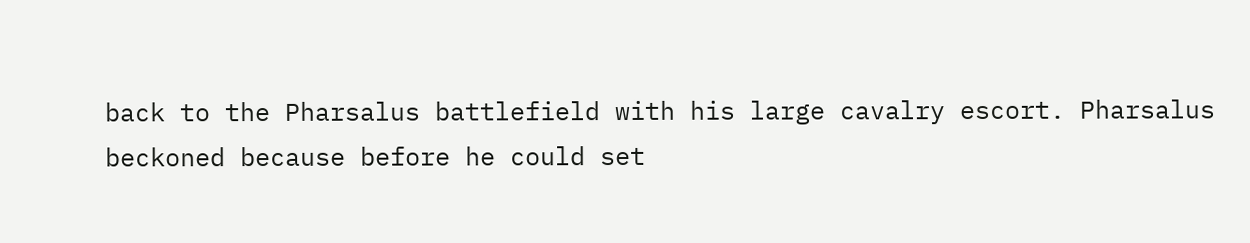back to the Pharsalus battlefield with his large cavalry escort. Pharsalus beckoned because before he could set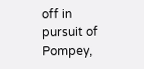off in pursuit of Pompey,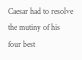Caesar had to resolve the mutiny of his four best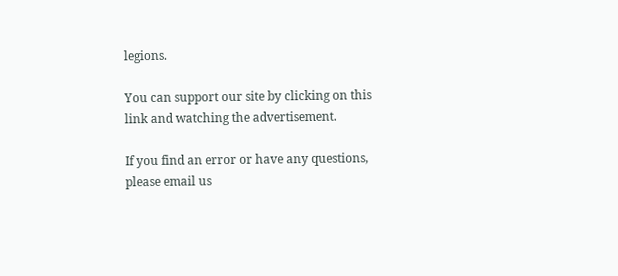legions.

You can support our site by clicking on this link and watching the advertisement.

If you find an error or have any questions, please email us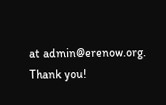at admin@erenow.org. Thank you!